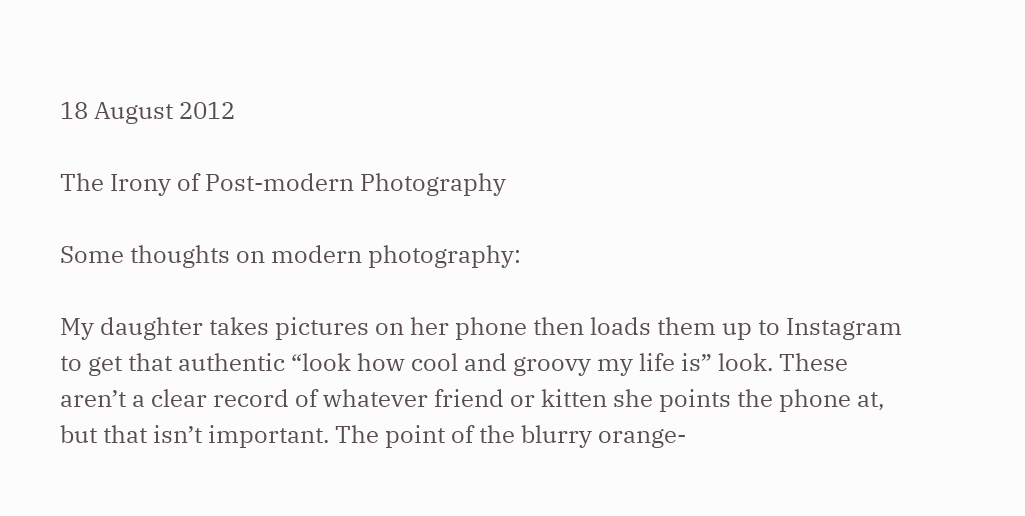18 August 2012

The Irony of Post-modern Photography

Some thoughts on modern photography:

My daughter takes pictures on her phone then loads them up to Instagram to get that authentic “look how cool and groovy my life is” look. These aren’t a clear record of whatever friend or kitten she points the phone at, but that isn’t important. The point of the blurry orange-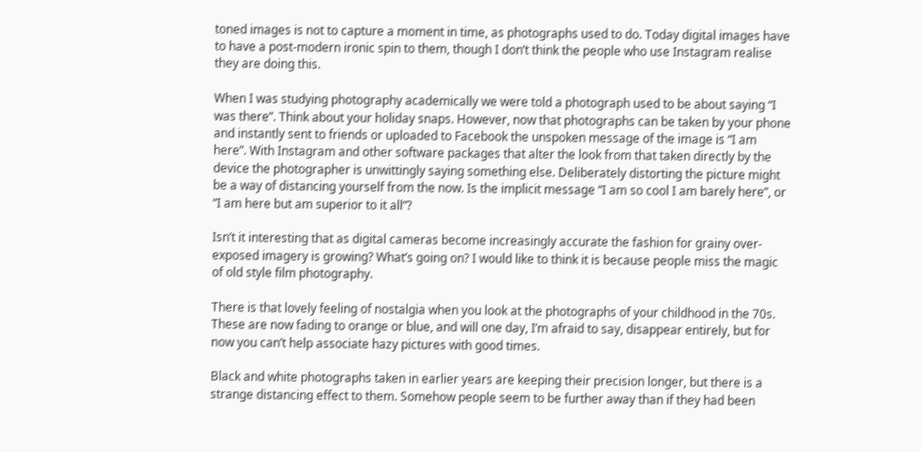toned images is not to capture a moment in time, as photographs used to do. Today digital images have to have a post-modern ironic spin to them, though I don’t think the people who use Instagram realise they are doing this.

When I was studying photography academically we were told a photograph used to be about saying “I was there”. Think about your holiday snaps. However, now that photographs can be taken by your phone and instantly sent to friends or uploaded to Facebook the unspoken message of the image is “I am here”. With Instagram and other software packages that alter the look from that taken directly by the device the photographer is unwittingly saying something else. Deliberately distorting the picture might be a way of distancing yourself from the now. Is the implicit message “I am so cool I am barely here”, or “I am here but am superior to it all”?

Isn’t it interesting that as digital cameras become increasingly accurate the fashion for grainy over-exposed imagery is growing? What’s going on? I would like to think it is because people miss the magic of old style film photography.

There is that lovely feeling of nostalgia when you look at the photographs of your childhood in the 70s. These are now fading to orange or blue, and will one day, I’m afraid to say, disappear entirely, but for now you can’t help associate hazy pictures with good times.

Black and white photographs taken in earlier years are keeping their precision longer, but there is a strange distancing effect to them. Somehow people seem to be further away than if they had been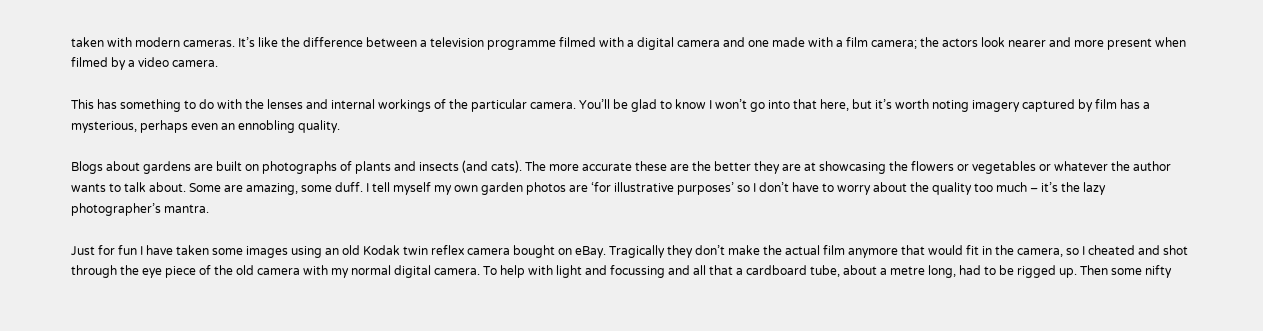taken with modern cameras. It’s like the difference between a television programme filmed with a digital camera and one made with a film camera; the actors look nearer and more present when filmed by a video camera.

This has something to do with the lenses and internal workings of the particular camera. You’ll be glad to know I won’t go into that here, but it’s worth noting imagery captured by film has a mysterious, perhaps even an ennobling quality.

Blogs about gardens are built on photographs of plants and insects (and cats). The more accurate these are the better they are at showcasing the flowers or vegetables or whatever the author wants to talk about. Some are amazing, some duff. I tell myself my own garden photos are ‘for illustrative purposes’ so I don’t have to worry about the quality too much – it’s the lazy photographer’s mantra.

Just for fun I have taken some images using an old Kodak twin reflex camera bought on eBay. Tragically they don’t make the actual film anymore that would fit in the camera, so I cheated and shot through the eye piece of the old camera with my normal digital camera. To help with light and focussing and all that a cardboard tube, about a metre long, had to be rigged up. Then some nifty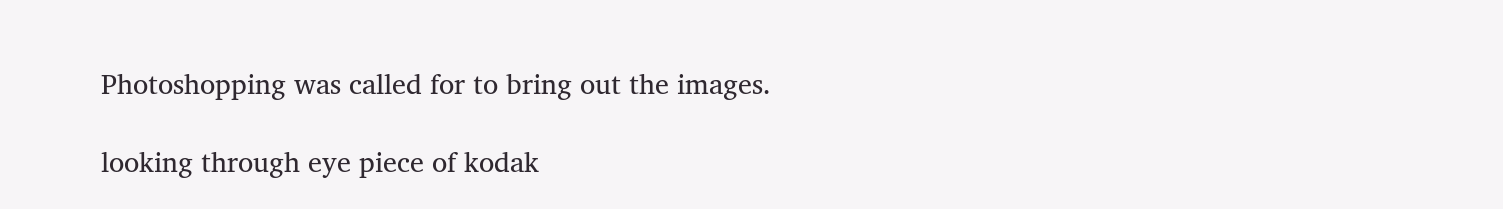Photoshopping was called for to bring out the images.

looking through eye piece of kodak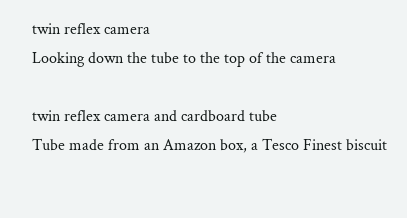twin reflex camera
Looking down the tube to the top of the camera

twin reflex camera and cardboard tube
Tube made from an Amazon box, a Tesco Finest biscuit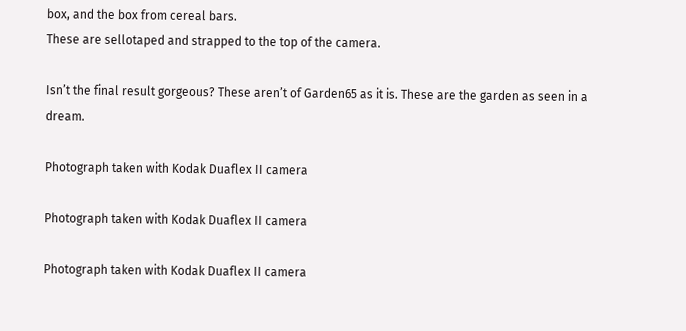box, and the box from cereal bars.
These are sellotaped and strapped to the top of the camera.

Isn’t the final result gorgeous? These aren’t of Garden65 as it is. These are the garden as seen in a dream.

Photograph taken with Kodak Duaflex II camera

Photograph taken with Kodak Duaflex II camera

Photograph taken with Kodak Duaflex II camera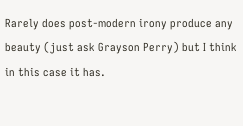Rarely does post-modern irony produce any beauty (just ask Grayson Perry) but I think in this case it has.